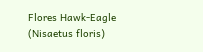Flores Hawk-Eagle (Nisaetus floris)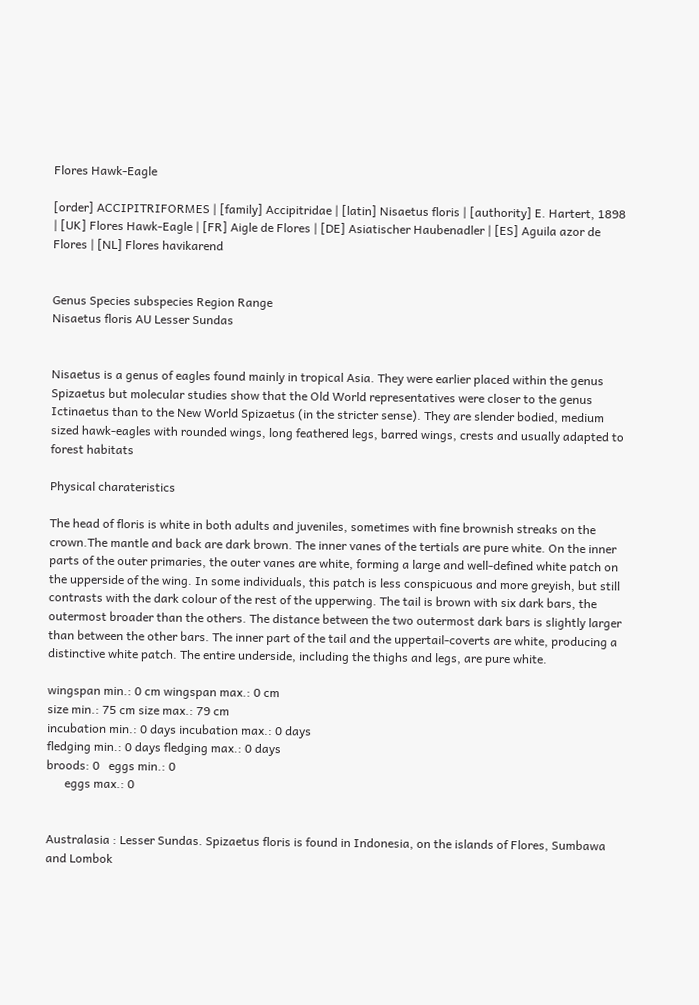Flores Hawk-Eagle

[order] ACCIPITRIFORMES | [family] Accipitridae | [latin] Nisaetus floris | [authority] E. Hartert, 1898 | [UK] Flores Hawk-Eagle | [FR] Aigle de Flores | [DE] Asiatischer Haubenadler | [ES] Aguila azor de Flores | [NL] Flores havikarend


Genus Species subspecies Region Range
Nisaetus floris AU Lesser Sundas


Nisaetus is a genus of eagles found mainly in tropical Asia. They were earlier placed within the genus Spizaetus but molecular studies show that the Old World representatives were closer to the genus Ictinaetus than to the New World Spizaetus (in the stricter sense). They are slender bodied, medium sized hawk-eagles with rounded wings, long feathered legs, barred wings, crests and usually adapted to forest habitats

Physical charateristics

The head of floris is white in both adults and juveniles, sometimes with fine brownish streaks on the crown.The mantle and back are dark brown. The inner vanes of the tertials are pure white. On the inner parts of the outer primaries, the outer vanes are white, forming a large and well-defined white patch on the upperside of the wing. In some individuals, this patch is less conspicuous and more greyish, but still contrasts with the dark colour of the rest of the upperwing. The tail is brown with six dark bars, the outermost broader than the others. The distance between the two outermost dark bars is slightly larger than between the other bars. The inner part of the tail and the uppertail-coverts are white, producing a distinctive white patch. The entire underside, including the thighs and legs, are pure white.

wingspan min.: 0 cm wingspan max.: 0 cm
size min.: 75 cm size max.: 79 cm
incubation min.: 0 days incubation max.: 0 days
fledging min.: 0 days fledging max.: 0 days
broods: 0   eggs min.: 0
      eggs max.: 0


Australasia : Lesser Sundas. Spizaetus floris is found in Indonesia, on the islands of Flores, Sumbawa and Lombok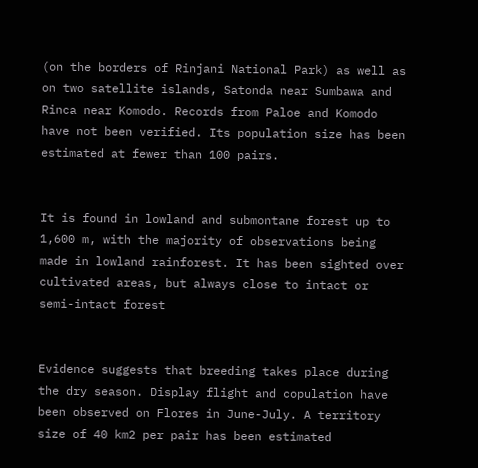(on the borders of Rinjani National Park) as well as on two satellite islands, Satonda near Sumbawa and Rinca near Komodo. Records from Paloe and Komodo have not been verified. Its population size has been estimated at fewer than 100 pairs.


It is found in lowland and submontane forest up to 1,600 m, with the majority of observations being made in lowland rainforest. It has been sighted over cultivated areas, but always close to intact or semi-intact forest


Evidence suggests that breeding takes place during the dry season. Display flight and copulation have been observed on Flores in June-July. A territory size of 40 km2 per pair has been estimated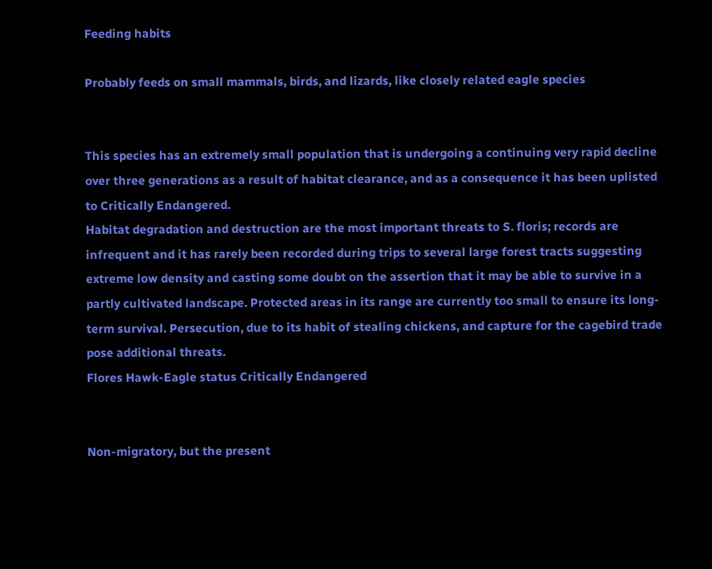Feeding habits

Probably feeds on small mammals, birds, and lizards, like closely related eagle species


This species has an extremely small population that is undergoing a continuing very rapid decline over three generations as a result of habitat clearance, and as a consequence it has been uplisted to Critically Endangered.
Habitat degradation and destruction are the most important threats to S. floris; records are infrequent and it has rarely been recorded during trips to several large forest tracts suggesting extreme low density and casting some doubt on the assertion that it may be able to survive in a partly cultivated landscape. Protected areas in its range are currently too small to ensure its long-term survival. Persecution, due to its habit of stealing chickens, and capture for the cagebird trade pose additional threats.
Flores Hawk-Eagle status Critically Endangered


Non-migratory, but the present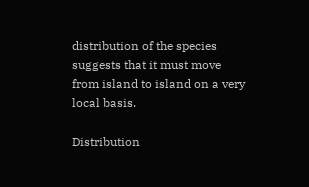distribution of the species suggests that it must move from island to island on a very local basis.

Distribution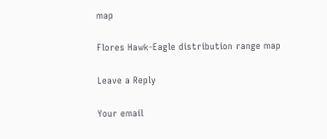map

Flores Hawk-Eagle distribution range map

Leave a Reply

Your email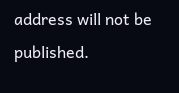address will not be published.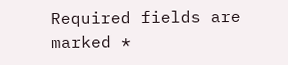Required fields are marked *